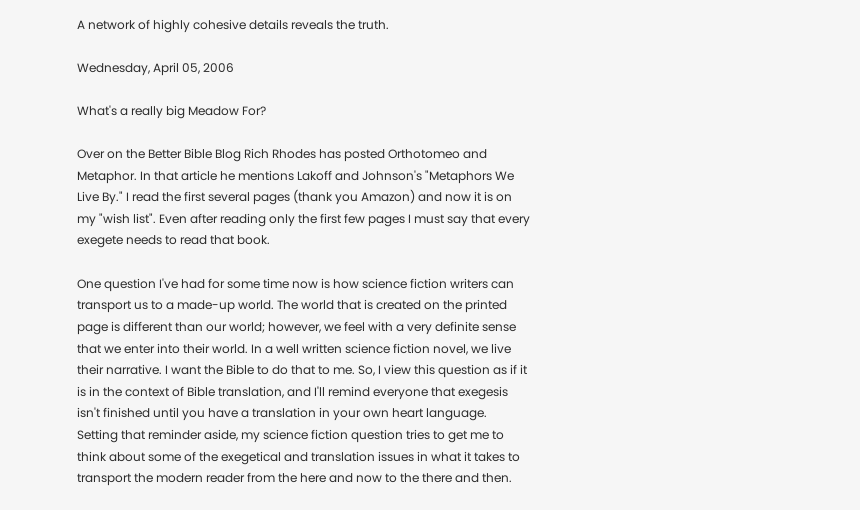A network of highly cohesive details reveals the truth.

Wednesday, April 05, 2006

What's a really big Meadow For?

Over on the Better Bible Blog Rich Rhodes has posted Orthotomeo and Metaphor. In that article he mentions Lakoff and Johnson's "Metaphors We Live By." I read the first several pages (thank you Amazon) and now it is on my "wish list". Even after reading only the first few pages I must say that every exegete needs to read that book.

One question I've had for some time now is how science fiction writers can transport us to a made-up world. The world that is created on the printed page is different than our world; however, we feel with a very definite sense that we enter into their world. In a well written science fiction novel, we live their narrative. I want the Bible to do that to me. So, I view this question as if it is in the context of Bible translation, and I'll remind everyone that exegesis isn't finished until you have a translation in your own heart language. Setting that reminder aside, my science fiction question tries to get me to think about some of the exegetical and translation issues in what it takes to transport the modern reader from the here and now to the there and then.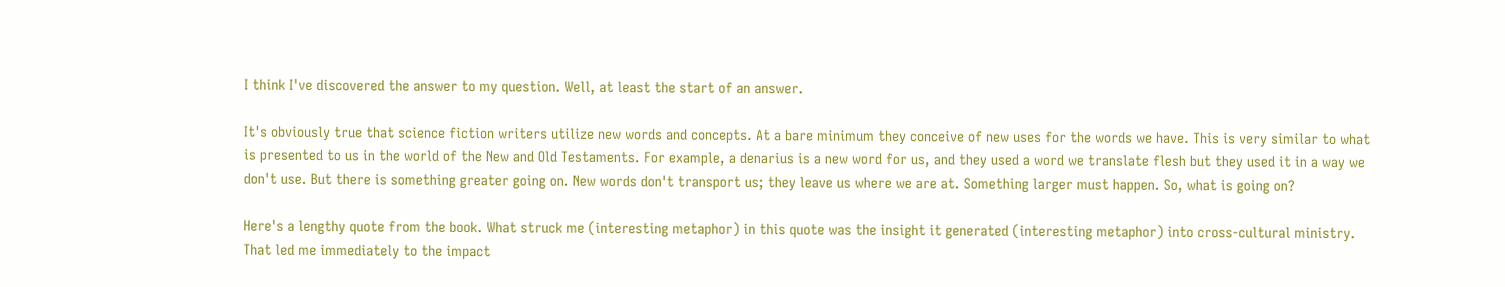I think I've discovered the answer to my question. Well, at least the start of an answer.

It's obviously true that science fiction writers utilize new words and concepts. At a bare minimum they conceive of new uses for the words we have. This is very similar to what is presented to us in the world of the New and Old Testaments. For example, a denarius is a new word for us, and they used a word we translate flesh but they used it in a way we don't use. But there is something greater going on. New words don't transport us; they leave us where we are at. Something larger must happen. So, what is going on?

Here's a lengthy quote from the book. What struck me (interesting metaphor) in this quote was the insight it generated (interesting metaphor) into cross-cultural ministry. That led me immediately to the impact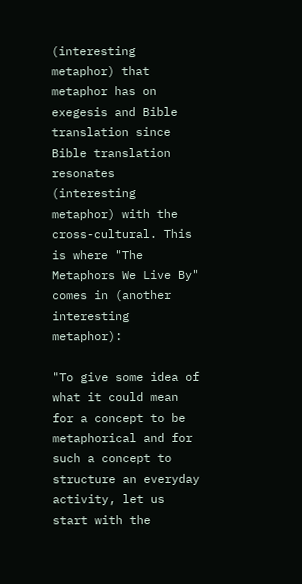(interesting metaphor) that metaphor has on exegesis and Bible translation since Bible translation resonates (interesting metaphor) with the cross-cultural. This is where "The Metaphors We Live By" comes in (another interesting metaphor):

"To give some idea of what it could mean for a concept to be metaphorical and for such a concept to structure an everyday activity, let us start with the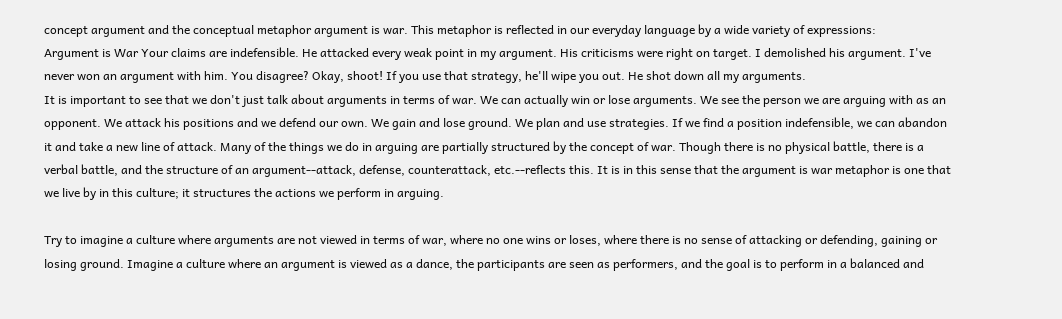concept argument and the conceptual metaphor argument is war. This metaphor is reflected in our everyday language by a wide variety of expressions:
Argument is War Your claims are indefensible. He attacked every weak point in my argument. His criticisms were right on target. I demolished his argument. I've never won an argument with him. You disagree? Okay, shoot! If you use that strategy, he'll wipe you out. He shot down all my arguments.
It is important to see that we don't just talk about arguments in terms of war. We can actually win or lose arguments. We see the person we are arguing with as an opponent. We attack his positions and we defend our own. We gain and lose ground. We plan and use strategies. If we find a position indefensible, we can abandon it and take a new line of attack. Many of the things we do in arguing are partially structured by the concept of war. Though there is no physical battle, there is a verbal battle, and the structure of an argument--attack, defense, counterattack, etc.--reflects this. It is in this sense that the argument is war metaphor is one that we live by in this culture; it structures the actions we perform in arguing.

Try to imagine a culture where arguments are not viewed in terms of war, where no one wins or loses, where there is no sense of attacking or defending, gaining or losing ground. Imagine a culture where an argument is viewed as a dance, the participants are seen as performers, and the goal is to perform in a balanced and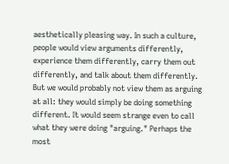aesthetically pleasing way. In such a culture, people would view arguments differently, experience them differently, carry them out differently, and talk about them differently. But we would probably not view them as arguing at all: they would simply be doing something different. It would seem strange even to call what they were doing "arguing." Perhaps the most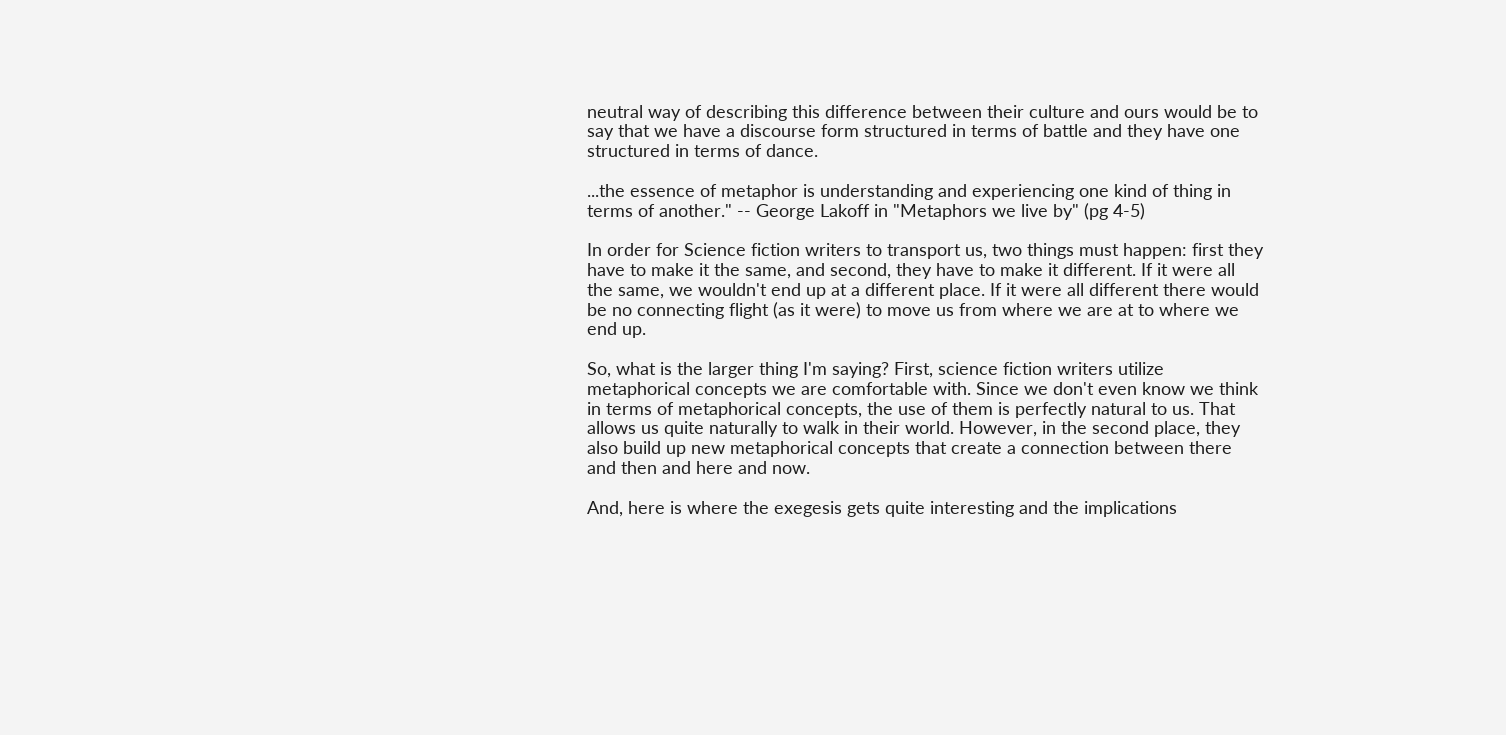neutral way of describing this difference between their culture and ours would be to say that we have a discourse form structured in terms of battle and they have one structured in terms of dance.

...the essence of metaphor is understanding and experiencing one kind of thing in terms of another." -- George Lakoff in "Metaphors we live by" (pg 4-5)

In order for Science fiction writers to transport us, two things must happen: first they have to make it the same, and second, they have to make it different. If it were all the same, we wouldn't end up at a different place. If it were all different there would be no connecting flight (as it were) to move us from where we are at to where we end up.

So, what is the larger thing I'm saying? First, science fiction writers utilize metaphorical concepts we are comfortable with. Since we don't even know we think in terms of metaphorical concepts, the use of them is perfectly natural to us. That allows us quite naturally to walk in their world. However, in the second place, they also build up new metaphorical concepts that create a connection between there and then and here and now.

And, here is where the exegesis gets quite interesting and the implications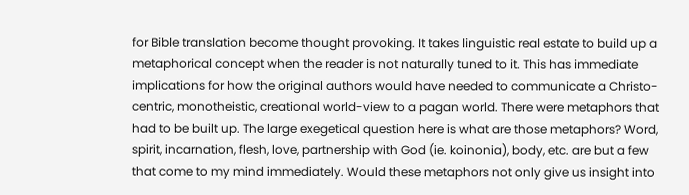for Bible translation become thought provoking. It takes linguistic real estate to build up a metaphorical concept when the reader is not naturally tuned to it. This has immediate implications for how the original authors would have needed to communicate a Christo-centric, monotheistic, creational world-view to a pagan world. There were metaphors that had to be built up. The large exegetical question here is what are those metaphors? Word, spirit, incarnation, flesh, love, partnership with God (ie. koinonia), body, etc. are but a few that come to my mind immediately. Would these metaphors not only give us insight into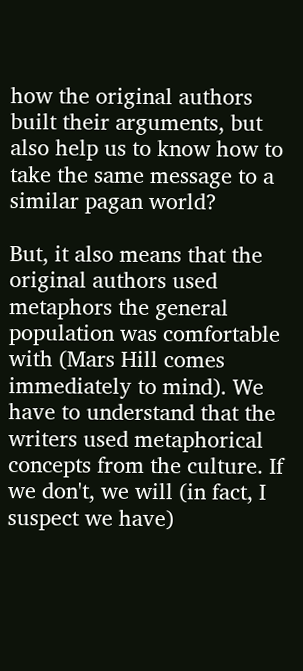how the original authors built their arguments, but also help us to know how to take the same message to a similar pagan world?

But, it also means that the original authors used metaphors the general population was comfortable with (Mars Hill comes immediately to mind). We have to understand that the writers used metaphorical concepts from the culture. If we don't, we will (in fact, I suspect we have)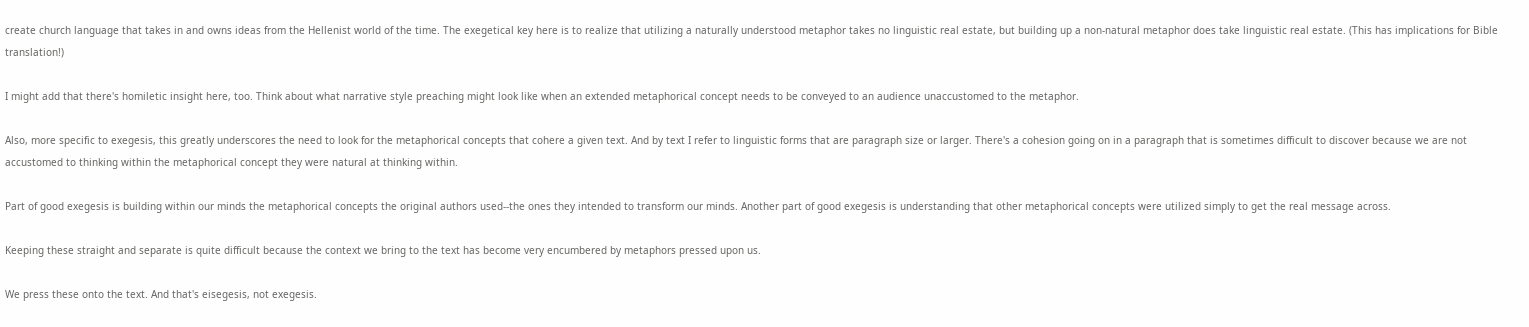create church language that takes in and owns ideas from the Hellenist world of the time. The exegetical key here is to realize that utilizing a naturally understood metaphor takes no linguistic real estate, but building up a non-natural metaphor does take linguistic real estate. (This has implications for Bible translation!)

I might add that there's homiletic insight here, too. Think about what narrative style preaching might look like when an extended metaphorical concept needs to be conveyed to an audience unaccustomed to the metaphor.

Also, more specific to exegesis, this greatly underscores the need to look for the metaphorical concepts that cohere a given text. And by text I refer to linguistic forms that are paragraph size or larger. There's a cohesion going on in a paragraph that is sometimes difficult to discover because we are not accustomed to thinking within the metaphorical concept they were natural at thinking within.

Part of good exegesis is building within our minds the metaphorical concepts the original authors used--the ones they intended to transform our minds. Another part of good exegesis is understanding that other metaphorical concepts were utilized simply to get the real message across.

Keeping these straight and separate is quite difficult because the context we bring to the text has become very encumbered by metaphors pressed upon us.

We press these onto the text. And that's eisegesis, not exegesis.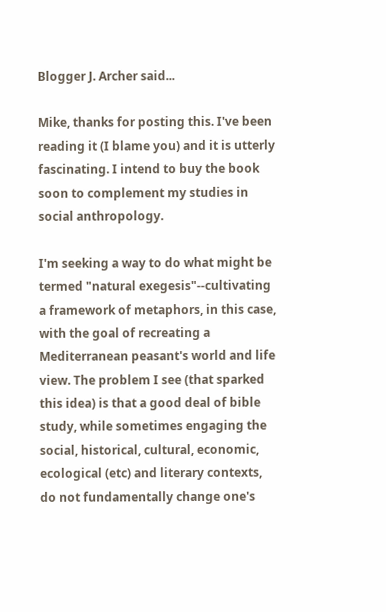Blogger J. Archer said...

Mike, thanks for posting this. I've been reading it (I blame you) and it is utterly fascinating. I intend to buy the book soon to complement my studies in social anthropology.

I'm seeking a way to do what might be termed "natural exegesis"--cultivating a framework of metaphors, in this case, with the goal of recreating a Mediterranean peasant's world and life view. The problem I see (that sparked this idea) is that a good deal of bible study, while sometimes engaging the social, historical, cultural, economic, ecological (etc) and literary contexts, do not fundamentally change one's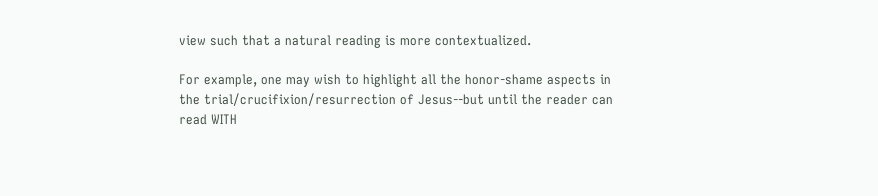view such that a natural reading is more contextualized.

For example, one may wish to highlight all the honor-shame aspects in the trial/crucifixion/resurrection of Jesus--but until the reader can read WITH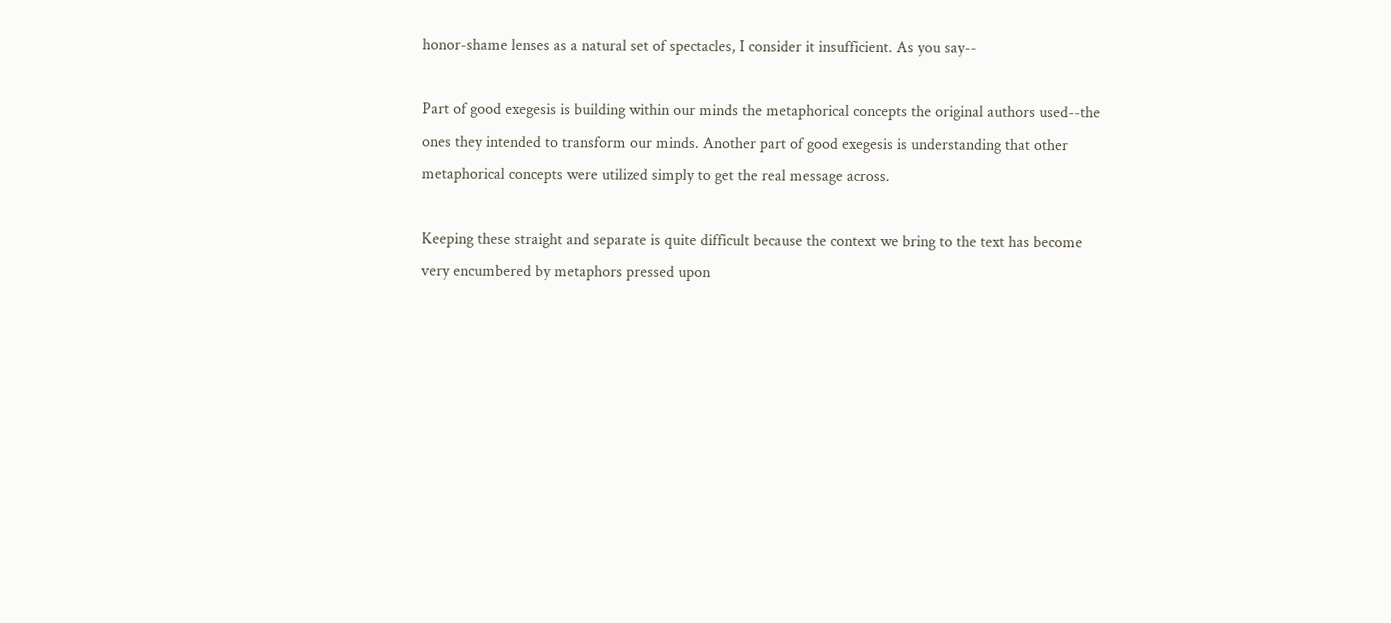honor-shame lenses as a natural set of spectacles, I consider it insufficient. As you say--

Part of good exegesis is building within our minds the metaphorical concepts the original authors used--the ones they intended to transform our minds. Another part of good exegesis is understanding that other metaphorical concepts were utilized simply to get the real message across.

Keeping these straight and separate is quite difficult because the context we bring to the text has become very encumbered by metaphors pressed upon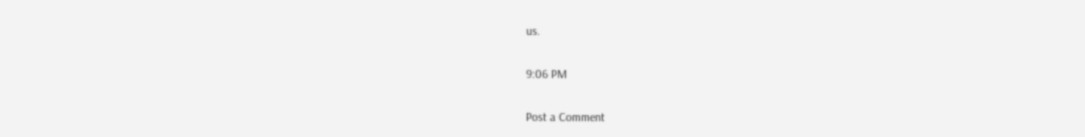us.

9:06 PM

Post a Comment